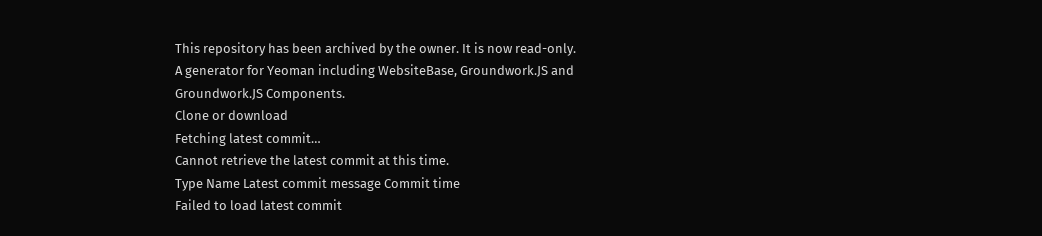This repository has been archived by the owner. It is now read-only.
A generator for Yeoman including WebsiteBase, Groundwork.JS and Groundwork.JS Components.
Clone or download
Fetching latest commit…
Cannot retrieve the latest commit at this time.
Type Name Latest commit message Commit time
Failed to load latest commit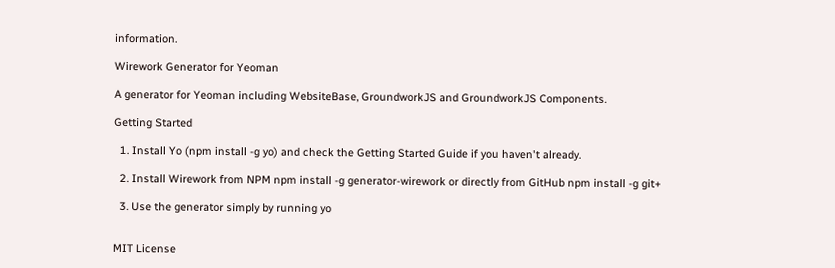information.

Wirework Generator for Yeoman

A generator for Yeoman including WebsiteBase, GroundworkJS and GroundworkJS Components.

Getting Started

  1. Install Yo (npm install -g yo) and check the Getting Started Guide if you haven't already.

  2. Install Wirework from NPM npm install -g generator-wirework or directly from GitHub npm install -g git+

  3. Use the generator simply by running yo


MIT License